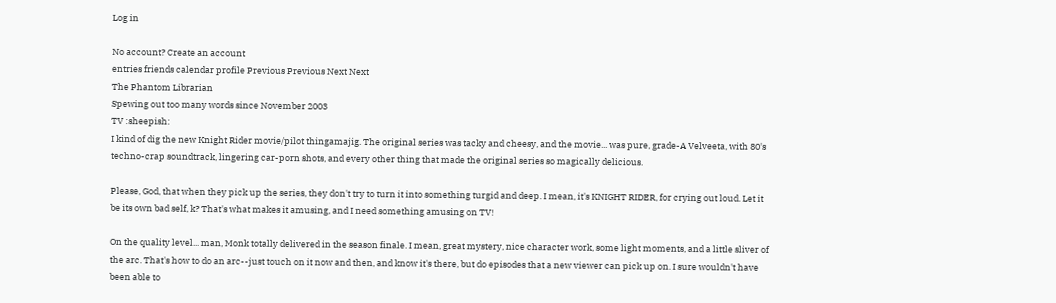Log in

No account? Create an account
entries friends calendar profile Previous Previous Next Next
The Phantom Librarian
Spewing out too many words since November 2003
TV :sheepish:
I kind of dig the new Knight Rider movie/pilot thingamajig. The original series was tacky and cheesy, and the movie... was pure, grade-A Velveeta, with 80's techno-crap soundtrack, lingering car-porn shots, and every other thing that made the original series so magically delicious.

Please, God, that when they pick up the series, they don't try to turn it into something turgid and deep. I mean, it's KNIGHT RIDER, for crying out loud. Let it be its own bad self, k? That's what makes it amusing, and I need something amusing on TV!

On the quality level... man, Monk totally delivered in the season finale. I mean, great mystery, nice character work, some light moments, and a little sliver of the arc. That's how to do an arc--just touch on it now and then, and know it's there, but do episodes that a new viewer can pick up on. I sure wouldn't have been able to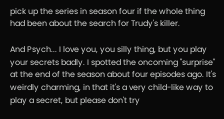pick up the series in season four if the whole thing had been about the search for Trudy's killer.

And Psych... I love you, you silly thing, but you play your secrets badly. I spotted the oncoming "surprise" at the end of the season about four episodes ago. It's weirdly charming, in that it's a very child-like way to play a secret, but please don't try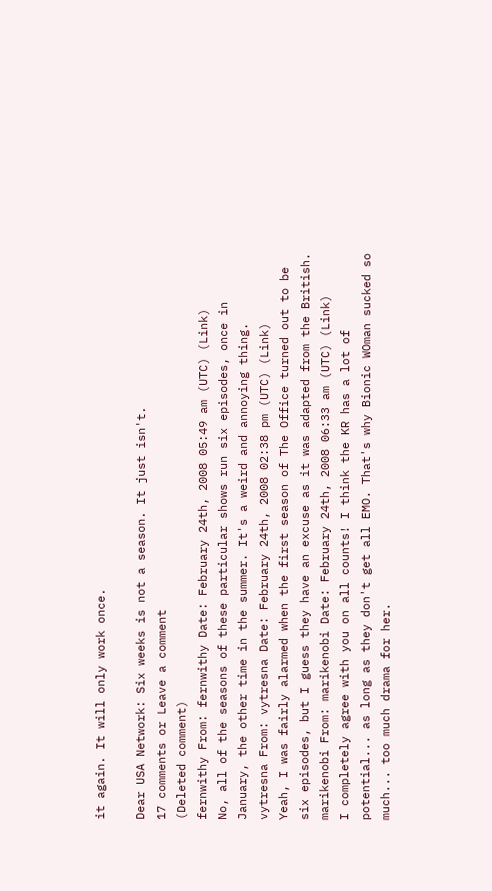it again. It will only work once.

Dear USA Network: Six weeks is not a season. It just isn't.
17 comments or Leave a comment
(Deleted comment)
fernwithy From: fernwithy Date: February 24th, 2008 05:49 am (UTC) (Link)
No, all of the seasons of these particular shows run six episodes, once in January, the other time in the summer. It's a weird and annoying thing.
vytresna From: vytresna Date: February 24th, 2008 02:38 pm (UTC) (Link)
Yeah, I was fairly alarmed when the first season of The Office turned out to be six episodes, but I guess they have an excuse as it was adapted from the British.
marikenobi From: marikenobi Date: February 24th, 2008 06:33 am (UTC) (Link)
I completely agree with you on all counts! I think the KR has a lot of potential... as long as they don't get all EMO. That's why Bionic WOman sucked so much... too much drama for her.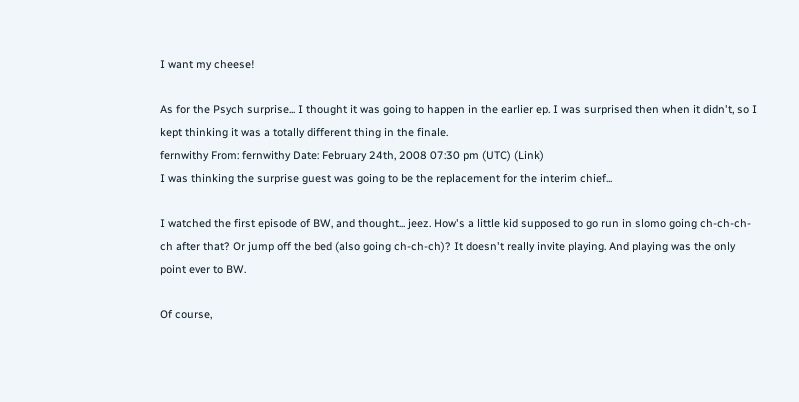I want my cheese!

As for the Psych surprise... I thought it was going to happen in the earlier ep. I was surprised then when it didn't, so I kept thinking it was a totally different thing in the finale.
fernwithy From: fernwithy Date: February 24th, 2008 07:30 pm (UTC) (Link)
I was thinking the surprise guest was going to be the replacement for the interim chief...

I watched the first episode of BW, and thought... jeez. How's a little kid supposed to go run in slomo going ch-ch-ch-ch after that? Or jump off the bed (also going ch-ch-ch)? It doesn't really invite playing. And playing was the only point ever to BW.

Of course,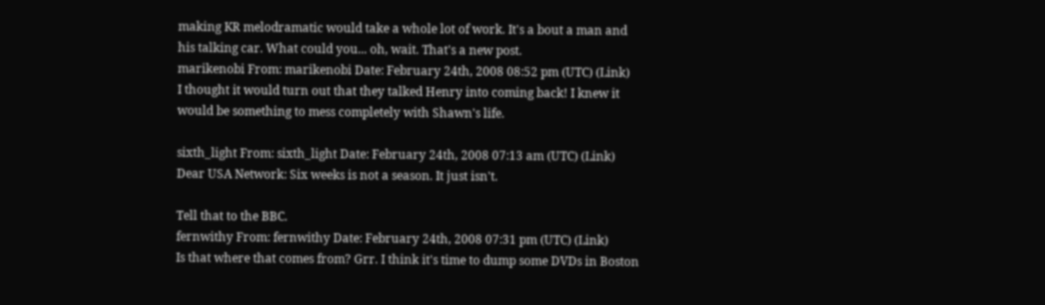making KR melodramatic would take a whole lot of work. It's a bout a man and his talking car. What could you... oh, wait. That's a new post.
marikenobi From: marikenobi Date: February 24th, 2008 08:52 pm (UTC) (Link)
I thought it would turn out that they talked Henry into coming back! I knew it would be something to mess completely with Shawn's life.

sixth_light From: sixth_light Date: February 24th, 2008 07:13 am (UTC) (Link)
Dear USA Network: Six weeks is not a season. It just isn't.

Tell that to the BBC.
fernwithy From: fernwithy Date: February 24th, 2008 07:31 pm (UTC) (Link)
Is that where that comes from? Grr. I think it's time to dump some DVDs in Boston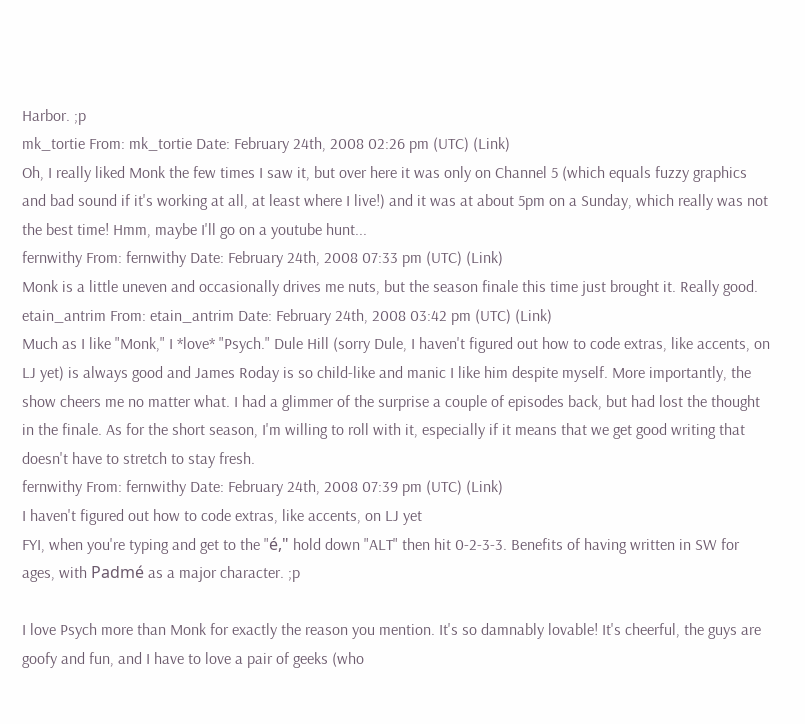Harbor. ;p
mk_tortie From: mk_tortie Date: February 24th, 2008 02:26 pm (UTC) (Link)
Oh, I really liked Monk the few times I saw it, but over here it was only on Channel 5 (which equals fuzzy graphics and bad sound if it's working at all, at least where I live!) and it was at about 5pm on a Sunday, which really was not the best time! Hmm, maybe I'll go on a youtube hunt...
fernwithy From: fernwithy Date: February 24th, 2008 07:33 pm (UTC) (Link)
Monk is a little uneven and occasionally drives me nuts, but the season finale this time just brought it. Really good.
etain_antrim From: etain_antrim Date: February 24th, 2008 03:42 pm (UTC) (Link)
Much as I like "Monk," I *love* "Psych." Dule Hill (sorry Dule, I haven't figured out how to code extras, like accents, on LJ yet) is always good and James Roday is so child-like and manic I like him despite myself. More importantly, the show cheers me no matter what. I had a glimmer of the surprise a couple of episodes back, but had lost the thought in the finale. As for the short season, I'm willing to roll with it, especially if it means that we get good writing that doesn't have to stretch to stay fresh.
fernwithy From: fernwithy Date: February 24th, 2008 07:39 pm (UTC) (Link)
I haven't figured out how to code extras, like accents, on LJ yet
FYI, when you're typing and get to the "é," hold down "ALT" then hit 0-2-3-3. Benefits of having written in SW for ages, with Padmé as a major character. ;p

I love Psych more than Monk for exactly the reason you mention. It's so damnably lovable! It's cheerful, the guys are goofy and fun, and I have to love a pair of geeks (who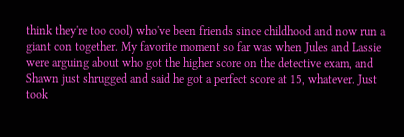think they're too cool) who've been friends since childhood and now run a giant con together. My favorite moment so far was when Jules and Lassie were arguing about who got the higher score on the detective exam, and Shawn just shrugged and said he got a perfect score at 15, whatever. Just took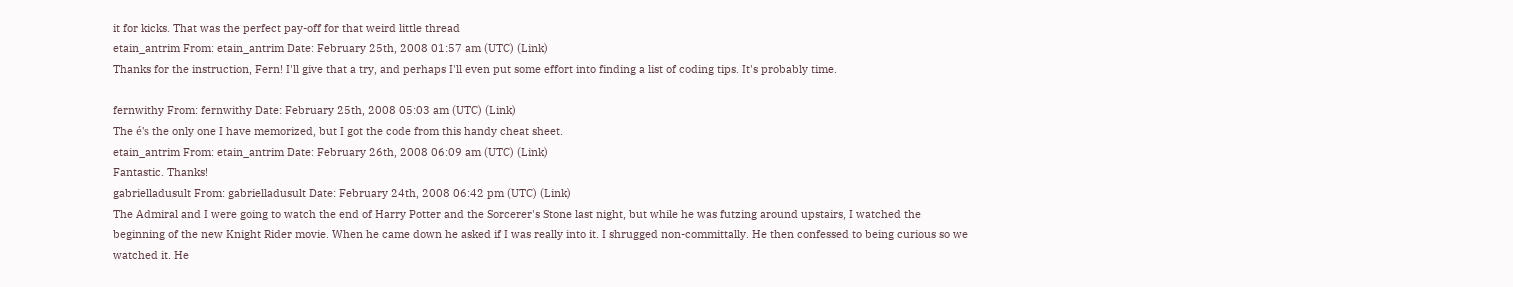it for kicks. That was the perfect pay-off for that weird little thread
etain_antrim From: etain_antrim Date: February 25th, 2008 01:57 am (UTC) (Link)
Thanks for the instruction, Fern! I'll give that a try, and perhaps I'll even put some effort into finding a list of coding tips. It's probably time.

fernwithy From: fernwithy Date: February 25th, 2008 05:03 am (UTC) (Link)
The é's the only one I have memorized, but I got the code from this handy cheat sheet.
etain_antrim From: etain_antrim Date: February 26th, 2008 06:09 am (UTC) (Link)
Fantastic. Thanks!
gabrielladusult From: gabrielladusult Date: February 24th, 2008 06:42 pm (UTC) (Link)
The Admiral and I were going to watch the end of Harry Potter and the Sorcerer's Stone last night, but while he was futzing around upstairs, I watched the beginning of the new Knight Rider movie. When he came down he asked if I was really into it. I shrugged non-committally. He then confessed to being curious so we watched it. He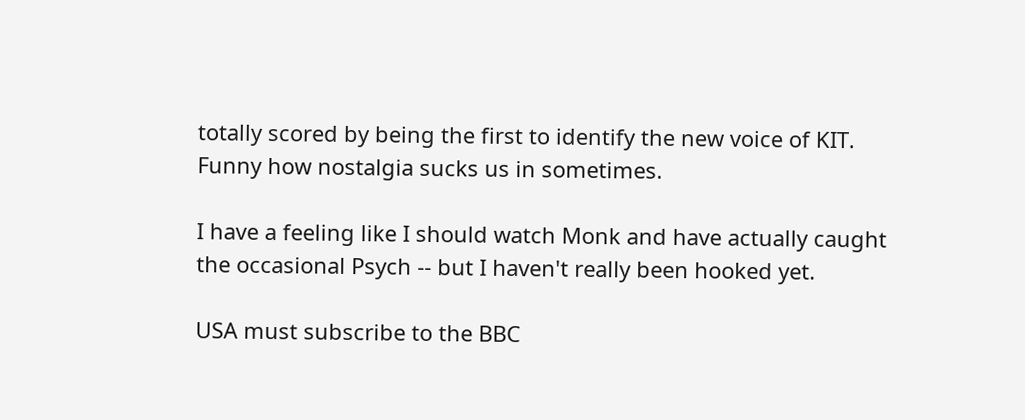totally scored by being the first to identify the new voice of KIT. Funny how nostalgia sucks us in sometimes.

I have a feeling like I should watch Monk and have actually caught the occasional Psych -- but I haven't really been hooked yet.

USA must subscribe to the BBC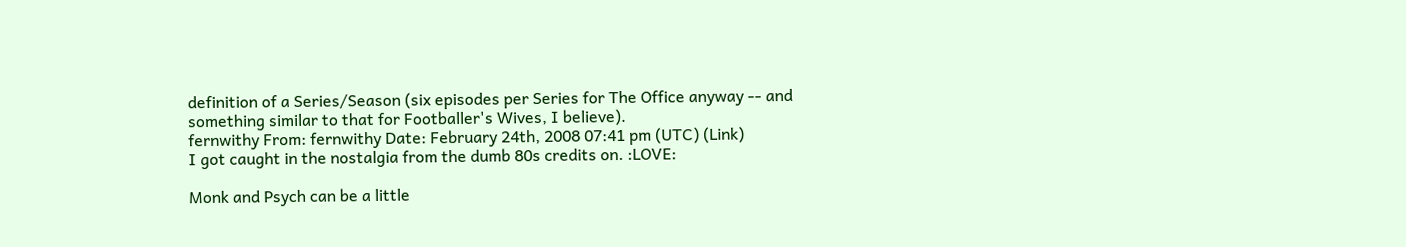definition of a Series/Season (six episodes per Series for The Office anyway -- and something similar to that for Footballer's Wives, I believe).
fernwithy From: fernwithy Date: February 24th, 2008 07:41 pm (UTC) (Link)
I got caught in the nostalgia from the dumb 80s credits on. :LOVE:

Monk and Psych can be a little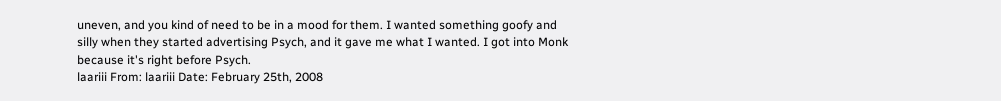uneven, and you kind of need to be in a mood for them. I wanted something goofy and silly when they started advertising Psych, and it gave me what I wanted. I got into Monk because it's right before Psych.
laariii From: laariii Date: February 25th, 2008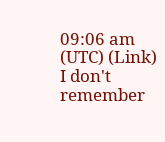09:06 am (UTC) (Link)
I don't remember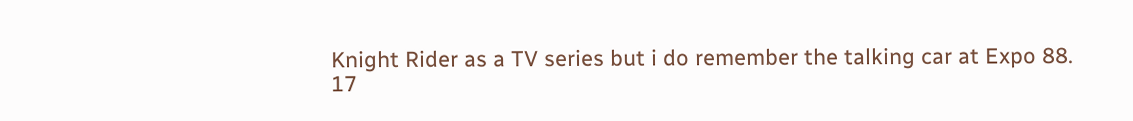Knight Rider as a TV series but i do remember the talking car at Expo 88.
17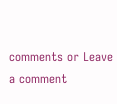comments or Leave a comment